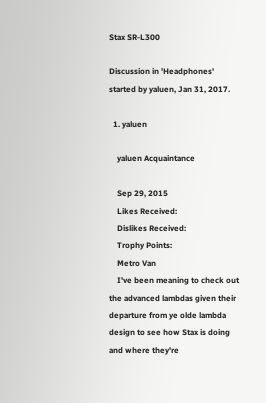Stax SR-L300

Discussion in 'Headphones' started by yaluen, Jan 31, 2017.

  1. yaluen

    yaluen Acquaintance

    Sep 29, 2015
    Likes Received:
    Dislikes Received:
    Trophy Points:
    Metro Van
    I've been meaning to check out the advanced lambdas given their departure from ye olde lambda design to see how Stax is doing and where they're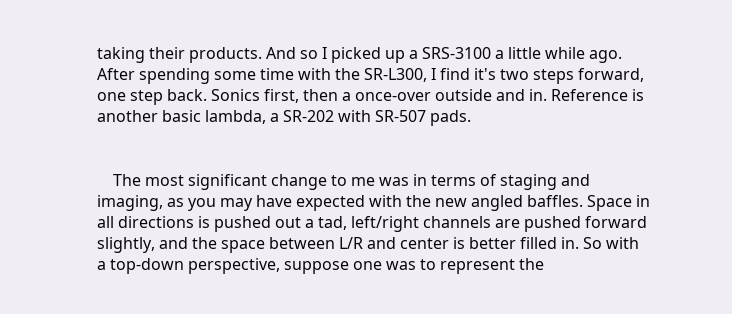taking their products. And so I picked up a SRS-3100 a little while ago. After spending some time with the SR-L300, I find it's two steps forward, one step back. Sonics first, then a once-over outside and in. Reference is another basic lambda, a SR-202 with SR-507 pads.


    The most significant change to me was in terms of staging and imaging, as you may have expected with the new angled baffles. Space in all directions is pushed out a tad, left/right channels are pushed forward slightly, and the space between L/R and center is better filled in. So with a top-down perspective, suppose one was to represent the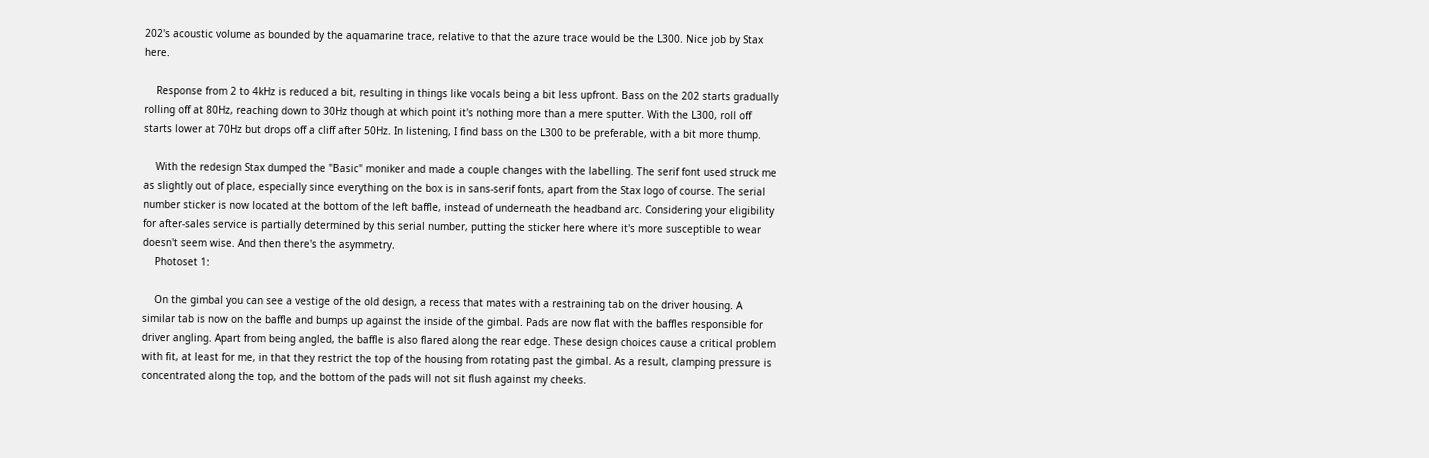202's acoustic volume as bounded by the aquamarine trace, relative to that the azure trace would be the L300. Nice job by Stax here.

    Response from 2 to 4kHz is reduced a bit, resulting in things like vocals being a bit less upfront. Bass on the 202 starts gradually rolling off at 80Hz, reaching down to 30Hz though at which point it's nothing more than a mere sputter. With the L300, roll off starts lower at 70Hz but drops off a cliff after 50Hz. In listening, I find bass on the L300 to be preferable, with a bit more thump.

    With the redesign Stax dumped the "Basic" moniker and made a couple changes with the labelling. The serif font used struck me as slightly out of place, especially since everything on the box is in sans-serif fonts, apart from the Stax logo of course. The serial number sticker is now located at the bottom of the left baffle, instead of underneath the headband arc. Considering your eligibility for after-sales service is partially determined by this serial number, putting the sticker here where it's more susceptible to wear doesn't seem wise. And then there's the asymmetry.
    Photoset 1:

    On the gimbal you can see a vestige of the old design, a recess that mates with a restraining tab on the driver housing. A similar tab is now on the baffle and bumps up against the inside of the gimbal. Pads are now flat with the baffles responsible for driver angling. Apart from being angled, the baffle is also flared along the rear edge. These design choices cause a critical problem with fit, at least for me, in that they restrict the top of the housing from rotating past the gimbal. As a result, clamping pressure is concentrated along the top, and the bottom of the pads will not sit flush against my cheeks.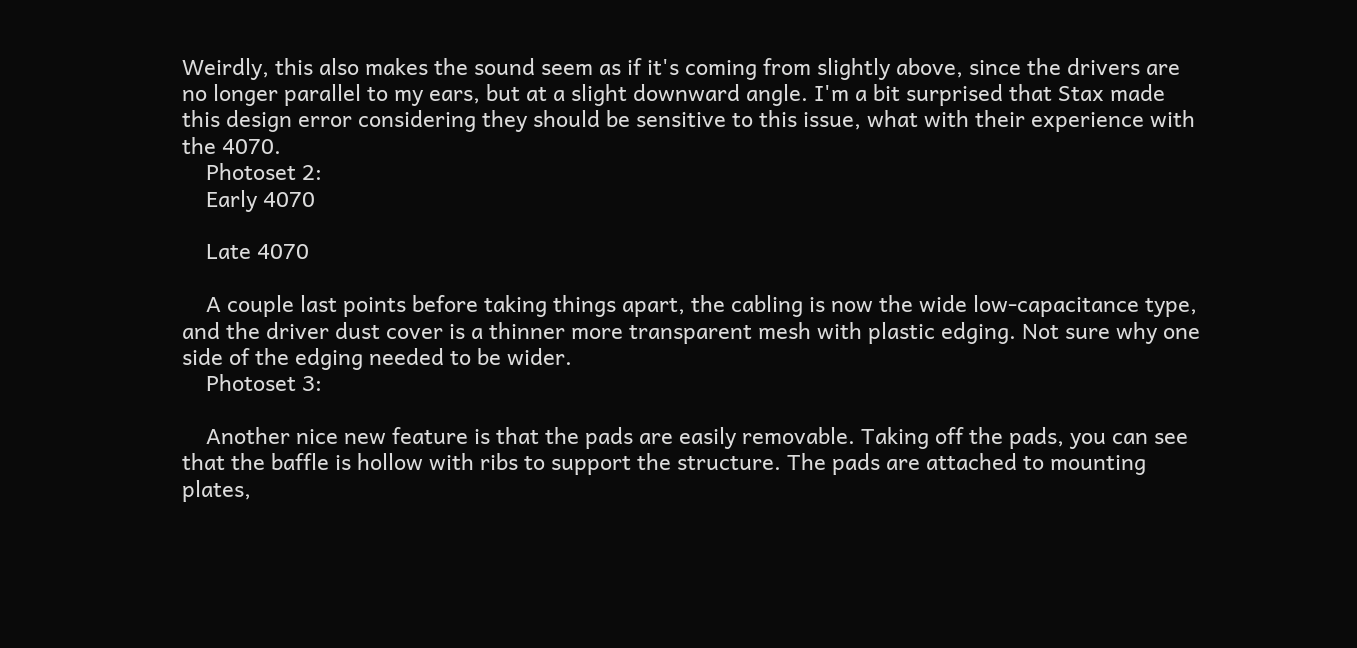Weirdly, this also makes the sound seem as if it's coming from slightly above, since the drivers are no longer parallel to my ears, but at a slight downward angle. I'm a bit surprised that Stax made this design error considering they should be sensitive to this issue, what with their experience with the 4070.
    Photoset 2:
    Early 4070

    Late 4070

    A couple last points before taking things apart, the cabling is now the wide low-capacitance type, and the driver dust cover is a thinner more transparent mesh with plastic edging. Not sure why one side of the edging needed to be wider.
    Photoset 3:

    Another nice new feature is that the pads are easily removable. Taking off the pads, you can see that the baffle is hollow with ribs to support the structure. The pads are attached to mounting plates,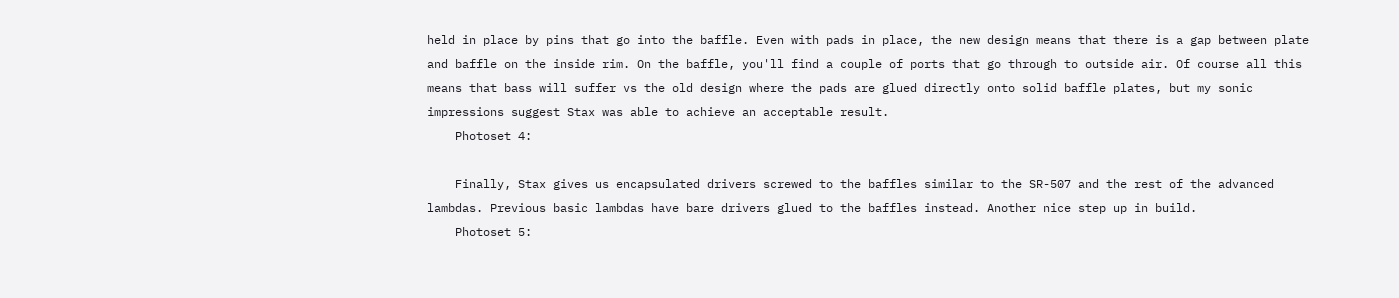held in place by pins that go into the baffle. Even with pads in place, the new design means that there is a gap between plate and baffle on the inside rim. On the baffle, you'll find a couple of ports that go through to outside air. Of course all this means that bass will suffer vs the old design where the pads are glued directly onto solid baffle plates, but my sonic impressions suggest Stax was able to achieve an acceptable result.
    Photoset 4:

    Finally, Stax gives us encapsulated drivers screwed to the baffles similar to the SR-507 and the rest of the advanced lambdas. Previous basic lambdas have bare drivers glued to the baffles instead. Another nice step up in build.
    Photoset 5: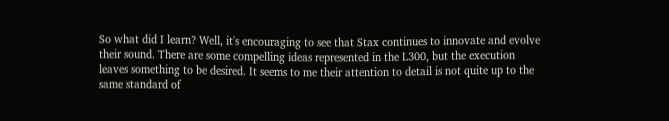So what did I learn? Well, it's encouraging to see that Stax continues to innovate and evolve their sound. There are some compelling ideas represented in the L300, but the execution leaves something to be desired. It seems to me their attention to detail is not quite up to the same standard of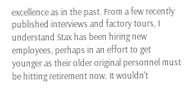excellence as in the past. From a few recently published interviews and factory tours, I understand Stax has been hiring new employees, perhaps in an effort to get younger as their older original personnel must be hitting retirement now. It wouldn't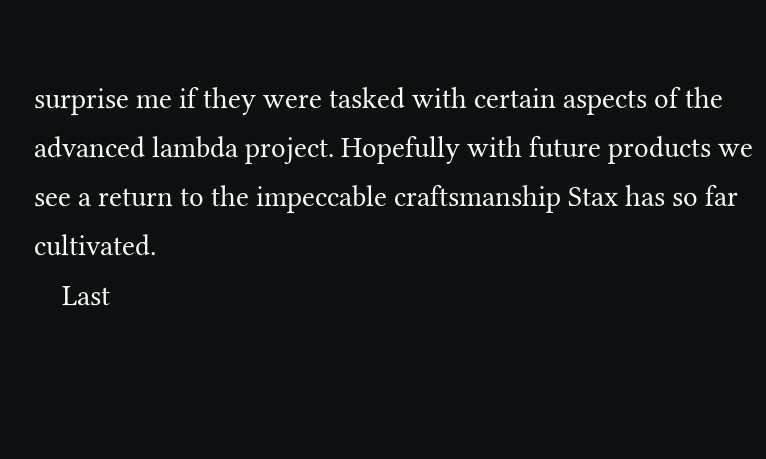surprise me if they were tasked with certain aspects of the advanced lambda project. Hopefully with future products we see a return to the impeccable craftsmanship Stax has so far cultivated.
    Last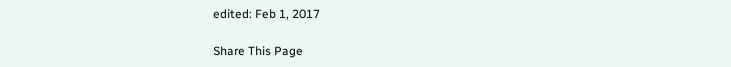edited: Feb 1, 2017

Share This Page